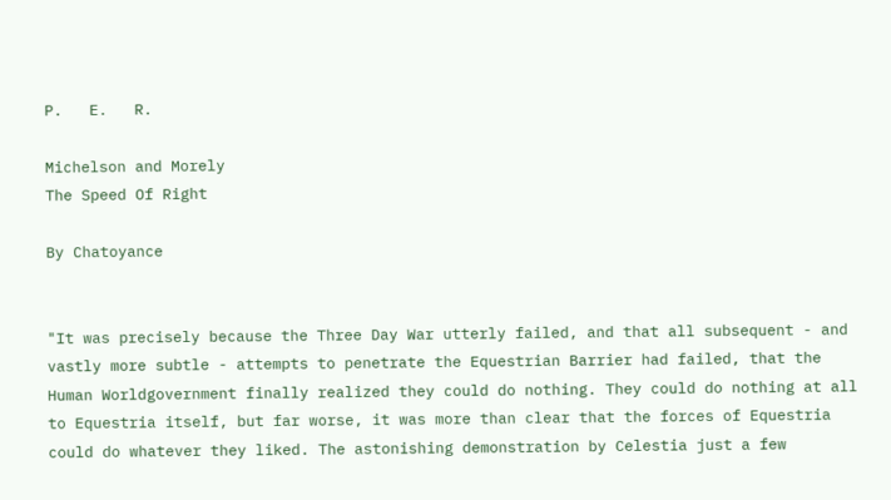P.   E.   R.

Michelson and Morely
The Speed Of Right

By Chatoyance


"It was precisely because the Three Day War utterly failed, and that all subsequent - and vastly more subtle - attempts to penetrate the Equestrian Barrier had failed, that the Human Worldgovernment finally realized they could do nothing. They could do nothing at all to Equestria itself, but far worse, it was more than clear that the forces of Equestria could do whatever they liked. The astonishing demonstration by Celestia just a few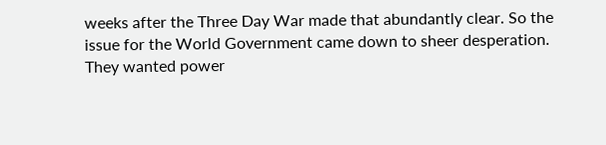weeks after the Three Day War made that abundantly clear. So the issue for the World Government came down to sheer desperation. They wanted power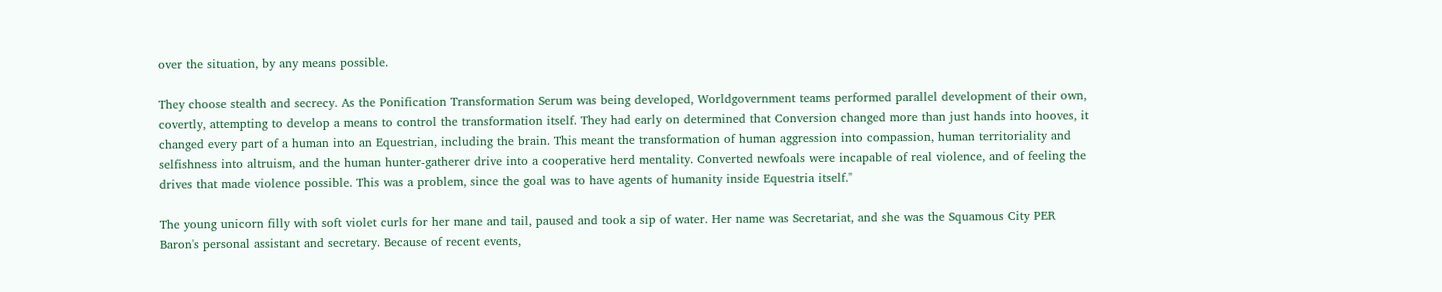over the situation, by any means possible.

They choose stealth and secrecy. As the Ponification Transformation Serum was being developed, Worldgovernment teams performed parallel development of their own, covertly, attempting to develop a means to control the transformation itself. They had early on determined that Conversion changed more than just hands into hooves, it changed every part of a human into an Equestrian, including the brain. This meant the transformation of human aggression into compassion, human territoriality and selfishness into altruism, and the human hunter-gatherer drive into a cooperative herd mentality. Converted newfoals were incapable of real violence, and of feeling the drives that made violence possible. This was a problem, since the goal was to have agents of humanity inside Equestria itself."

The young unicorn filly with soft violet curls for her mane and tail, paused and took a sip of water. Her name was Secretariat, and she was the Squamous City PER Baron's personal assistant and secretary. Because of recent events,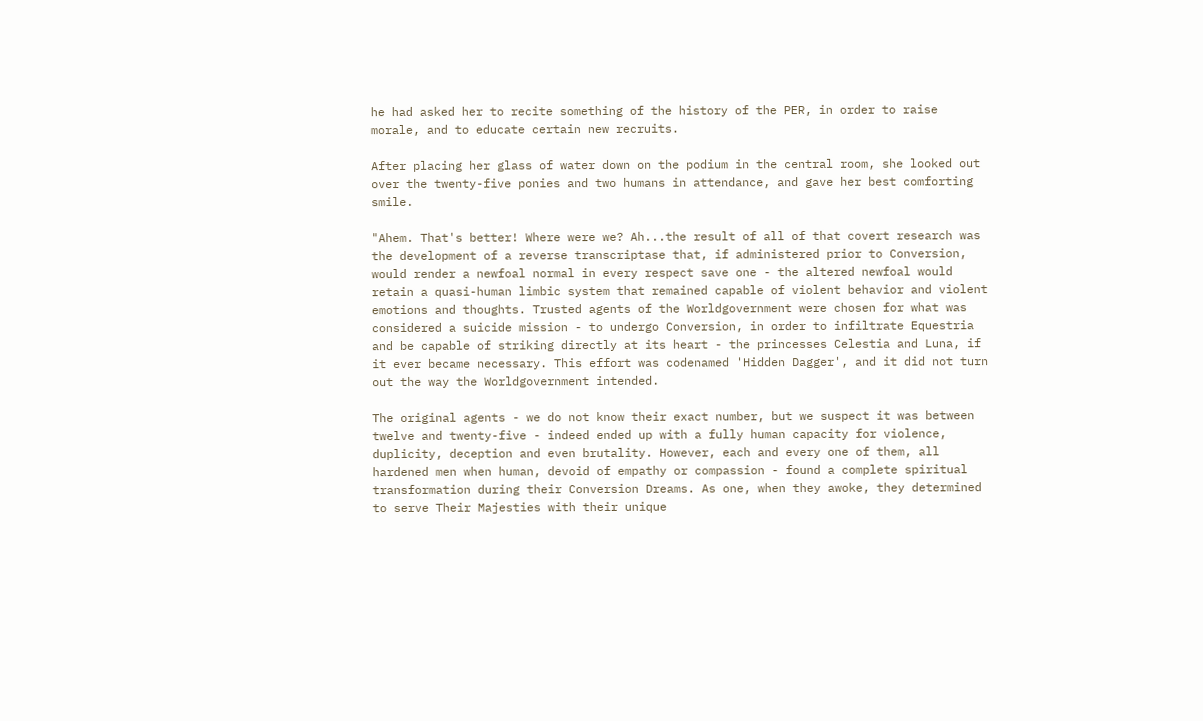he had asked her to recite something of the history of the PER, in order to raise morale, and to educate certain new recruits.

After placing her glass of water down on the podium in the central room, she looked out over the twenty-five ponies and two humans in attendance, and gave her best comforting smile.

"Ahem. That's better! Where were we? Ah...the result of all of that covert research was the development of a reverse transcriptase that, if administered prior to Conversion, would render a newfoal normal in every respect save one - the altered newfoal would retain a quasi-human limbic system that remained capable of violent behavior and violent emotions and thoughts. Trusted agents of the Worldgovernment were chosen for what was considered a suicide mission - to undergo Conversion, in order to infiltrate Equestria and be capable of striking directly at its heart - the princesses Celestia and Luna, if it ever became necessary. This effort was codenamed 'Hidden Dagger', and it did not turn out the way the Worldgovernment intended.

The original agents - we do not know their exact number, but we suspect it was between twelve and twenty-five - indeed ended up with a fully human capacity for violence, duplicity, deception and even brutality. However, each and every one of them, all hardened men when human, devoid of empathy or compassion - found a complete spiritual transformation during their Conversion Dreams. As one, when they awoke, they determined to serve Their Majesties with their unique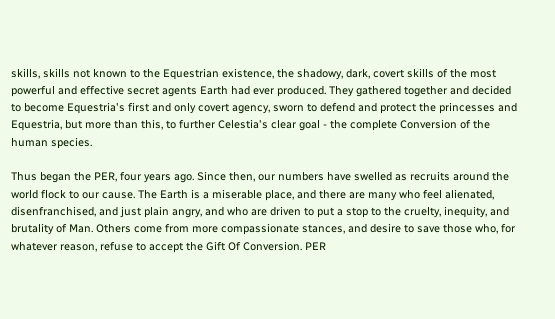skills, skills not known to the Equestrian existence, the shadowy, dark, covert skills of the most powerful and effective secret agents Earth had ever produced. They gathered together and decided to become Equestria's first and only covert agency, sworn to defend and protect the princesses and Equestria, but more than this, to further Celestia's clear goal - the complete Conversion of the human species.

Thus began the PER, four years ago. Since then, our numbers have swelled as recruits around the world flock to our cause. The Earth is a miserable place, and there are many who feel alienated, disenfranchised, and just plain angry, and who are driven to put a stop to the cruelty, inequity, and brutality of Man. Others come from more compassionate stances, and desire to save those who, for whatever reason, refuse to accept the Gift Of Conversion. PER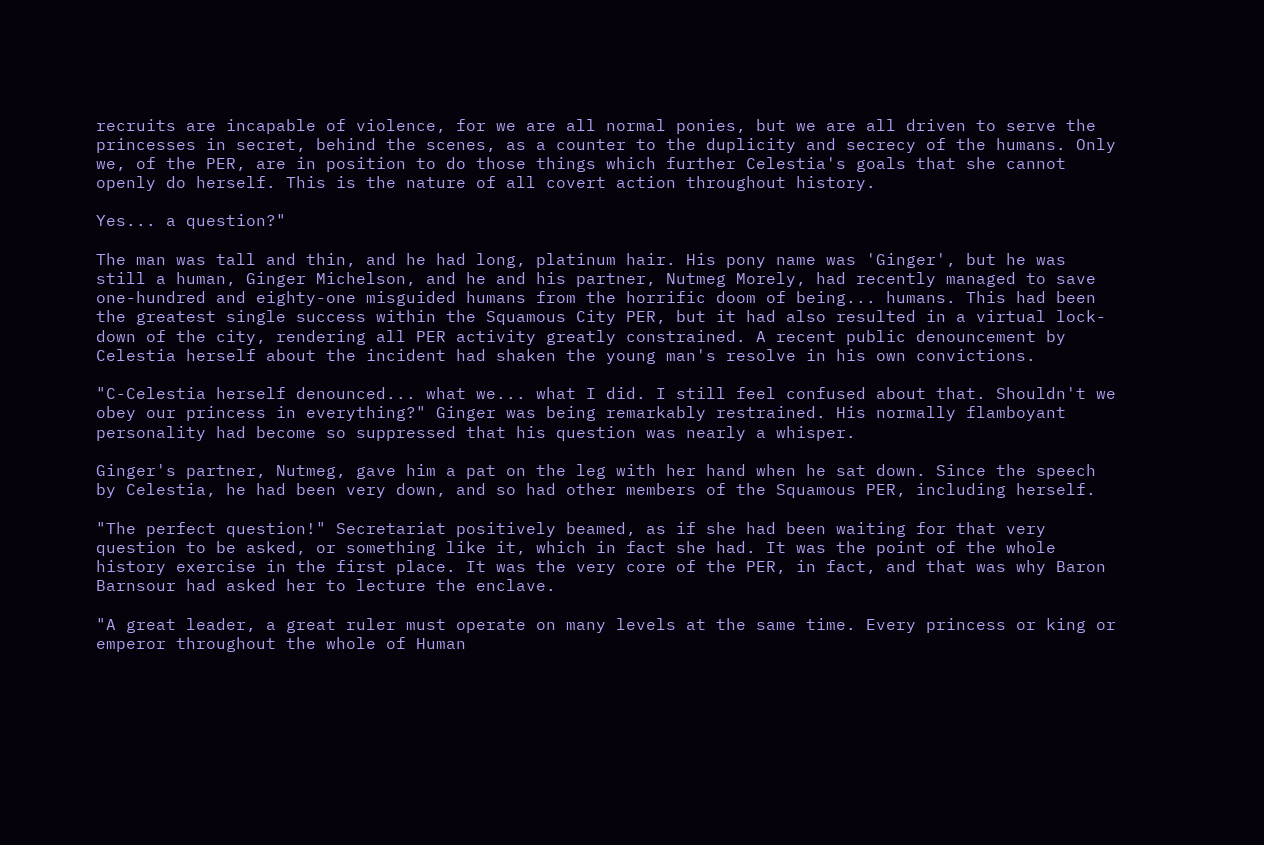recruits are incapable of violence, for we are all normal ponies, but we are all driven to serve the princesses in secret, behind the scenes, as a counter to the duplicity and secrecy of the humans. Only we, of the PER, are in position to do those things which further Celestia's goals that she cannot openly do herself. This is the nature of all covert action throughout history.

Yes... a question?"

The man was tall and thin, and he had long, platinum hair. His pony name was 'Ginger', but he was still a human, Ginger Michelson, and he and his partner, Nutmeg Morely, had recently managed to save one-hundred and eighty-one misguided humans from the horrific doom of being... humans. This had been the greatest single success within the Squamous City PER, but it had also resulted in a virtual lock-down of the city, rendering all PER activity greatly constrained. A recent public denouncement by Celestia herself about the incident had shaken the young man's resolve in his own convictions.

"C-Celestia herself denounced... what we... what I did. I still feel confused about that. Shouldn't we obey our princess in everything?" Ginger was being remarkably restrained. His normally flamboyant personality had become so suppressed that his question was nearly a whisper.

Ginger's partner, Nutmeg, gave him a pat on the leg with her hand when he sat down. Since the speech by Celestia, he had been very down, and so had other members of the Squamous PER, including herself.

"The perfect question!" Secretariat positively beamed, as if she had been waiting for that very question to be asked, or something like it, which in fact she had. It was the point of the whole history exercise in the first place. It was the very core of the PER, in fact, and that was why Baron Barnsour had asked her to lecture the enclave.

"A great leader, a great ruler must operate on many levels at the same time. Every princess or king or emperor throughout the whole of Human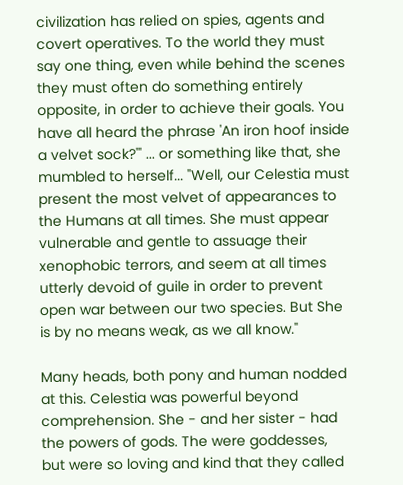civilization has relied on spies, agents and covert operatives. To the world they must say one thing, even while behind the scenes they must often do something entirely opposite, in order to achieve their goals. You have all heard the phrase 'An iron hoof inside a velvet sock?'" ... or something like that, she mumbled to herself... "Well, our Celestia must present the most velvet of appearances to the Humans at all times. She must appear vulnerable and gentle to assuage their xenophobic terrors, and seem at all times utterly devoid of guile in order to prevent open war between our two species. But She is by no means weak, as we all know."

Many heads, both pony and human nodded at this. Celestia was powerful beyond comprehension. She - and her sister - had the powers of gods. The were goddesses, but were so loving and kind that they called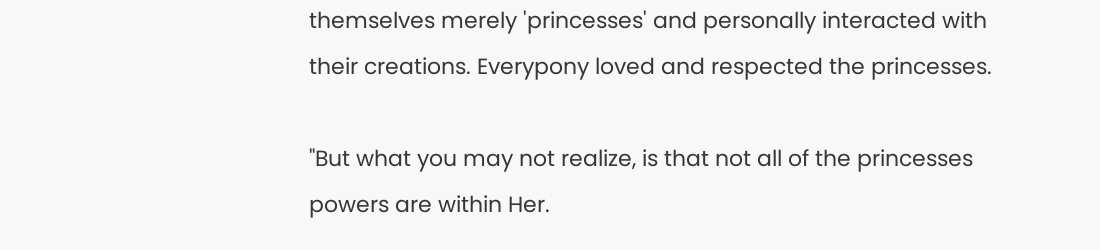themselves merely 'princesses' and personally interacted with their creations. Everypony loved and respected the princesses.

"But what you may not realize, is that not all of the princesses powers are within Her.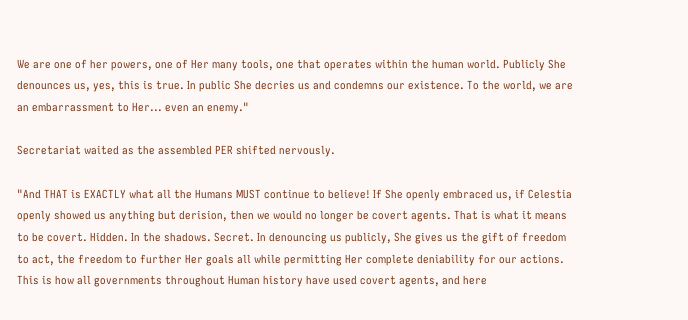We are one of her powers, one of Her many tools, one that operates within the human world. Publicly She denounces us, yes, this is true. In public She decries us and condemns our existence. To the world, we are an embarrassment to Her... even an enemy."

Secretariat waited as the assembled PER shifted nervously.

"And THAT is EXACTLY what all the Humans MUST continue to believe! If She openly embraced us, if Celestia openly showed us anything but derision, then we would no longer be covert agents. That is what it means to be covert. Hidden. In the shadows. Secret. In denouncing us publicly, She gives us the gift of freedom to act, the freedom to further Her goals all while permitting Her complete deniability for our actions. This is how all governments throughout Human history have used covert agents, and here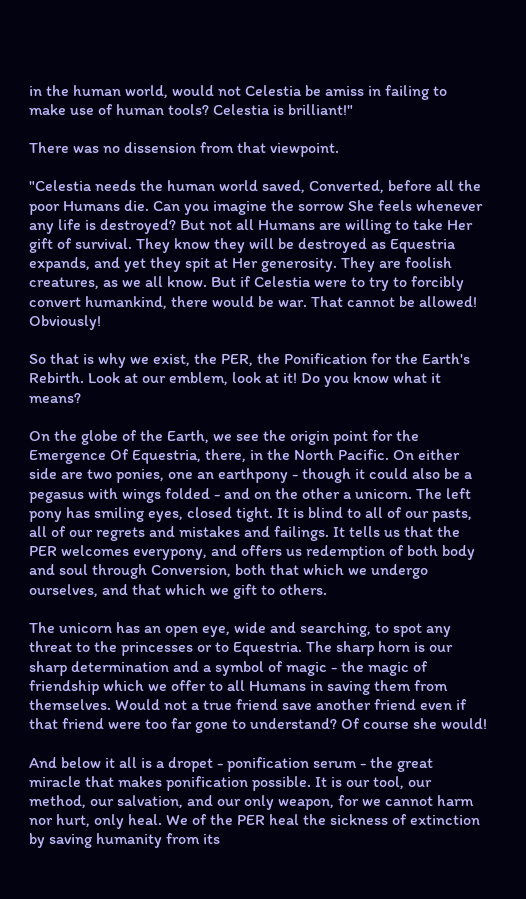in the human world, would not Celestia be amiss in failing to make use of human tools? Celestia is brilliant!"

There was no dissension from that viewpoint.

"Celestia needs the human world saved, Converted, before all the poor Humans die. Can you imagine the sorrow She feels whenever any life is destroyed? But not all Humans are willing to take Her gift of survival. They know they will be destroyed as Equestria expands, and yet they spit at Her generosity. They are foolish creatures, as we all know. But if Celestia were to try to forcibly convert humankind, there would be war. That cannot be allowed! Obviously!

So that is why we exist, the PER, the Ponification for the Earth's Rebirth. Look at our emblem, look at it! Do you know what it means?

On the globe of the Earth, we see the origin point for the Emergence Of Equestria, there, in the North Pacific. On either side are two ponies, one an earthpony - though it could also be a pegasus with wings folded - and on the other a unicorn. The left pony has smiling eyes, closed tight. It is blind to all of our pasts, all of our regrets and mistakes and failings. It tells us that the PER welcomes everypony, and offers us redemption of both body and soul through Conversion, both that which we undergo ourselves, and that which we gift to others.

The unicorn has an open eye, wide and searching, to spot any threat to the princesses or to Equestria. The sharp horn is our sharp determination and a symbol of magic - the magic of friendship which we offer to all Humans in saving them from themselves. Would not a true friend save another friend even if that friend were too far gone to understand? Of course she would!

And below it all is a dropet - ponification serum - the great miracle that makes ponification possible. It is our tool, our method, our salvation, and our only weapon, for we cannot harm nor hurt, only heal. We of the PER heal the sickness of extinction by saving humanity from its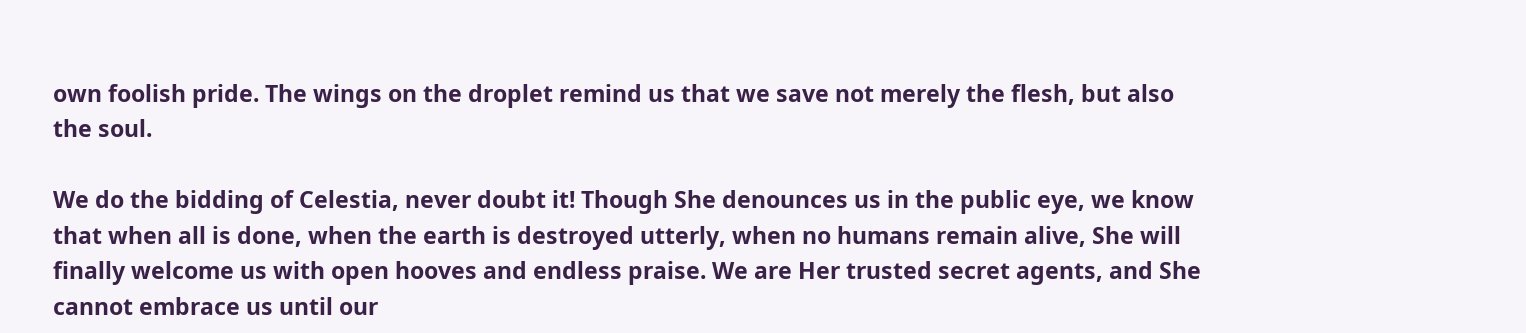own foolish pride. The wings on the droplet remind us that we save not merely the flesh, but also the soul.

We do the bidding of Celestia, never doubt it! Though She denounces us in the public eye, we know that when all is done, when the earth is destroyed utterly, when no humans remain alive, She will finally welcome us with open hooves and endless praise. We are Her trusted secret agents, and She cannot embrace us until our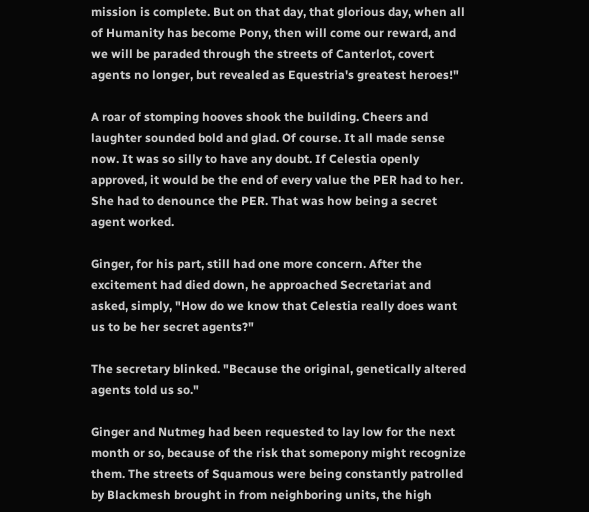mission is complete. But on that day, that glorious day, when all of Humanity has become Pony, then will come our reward, and we will be paraded through the streets of Canterlot, covert agents no longer, but revealed as Equestria's greatest heroes!"

A roar of stomping hooves shook the building. Cheers and laughter sounded bold and glad. Of course. It all made sense now. It was so silly to have any doubt. If Celestia openly approved, it would be the end of every value the PER had to her. She had to denounce the PER. That was how being a secret agent worked.

Ginger, for his part, still had one more concern. After the excitement had died down, he approached Secretariat and asked, simply, "How do we know that Celestia really does want us to be her secret agents?"

The secretary blinked. "Because the original, genetically altered agents told us so."

Ginger and Nutmeg had been requested to lay low for the next month or so, because of the risk that somepony might recognize them. The streets of Squamous were being constantly patrolled by Blackmesh brought in from neighboring units, the high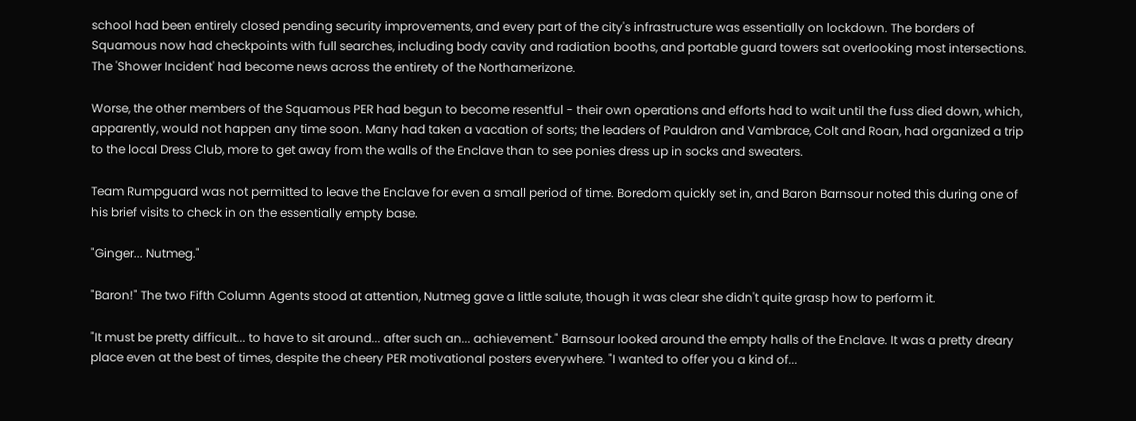school had been entirely closed pending security improvements, and every part of the city's infrastructure was essentially on lockdown. The borders of Squamous now had checkpoints with full searches, including body cavity and radiation booths, and portable guard towers sat overlooking most intersections. The 'Shower Incident' had become news across the entirety of the Northamerizone.

Worse, the other members of the Squamous PER had begun to become resentful - their own operations and efforts had to wait until the fuss died down, which, apparently, would not happen any time soon. Many had taken a vacation of sorts; the leaders of Pauldron and Vambrace, Colt and Roan, had organized a trip to the local Dress Club, more to get away from the walls of the Enclave than to see ponies dress up in socks and sweaters.

Team Rumpguard was not permitted to leave the Enclave for even a small period of time. Boredom quickly set in, and Baron Barnsour noted this during one of his brief visits to check in on the essentially empty base.

"Ginger... Nutmeg."

"Baron!" The two Fifth Column Agents stood at attention, Nutmeg gave a little salute, though it was clear she didn't quite grasp how to perform it.

"It must be pretty difficult... to have to sit around... after such an... achievement." Barnsour looked around the empty halls of the Enclave. It was a pretty dreary place even at the best of times, despite the cheery PER motivational posters everywhere. "I wanted to offer you a kind of...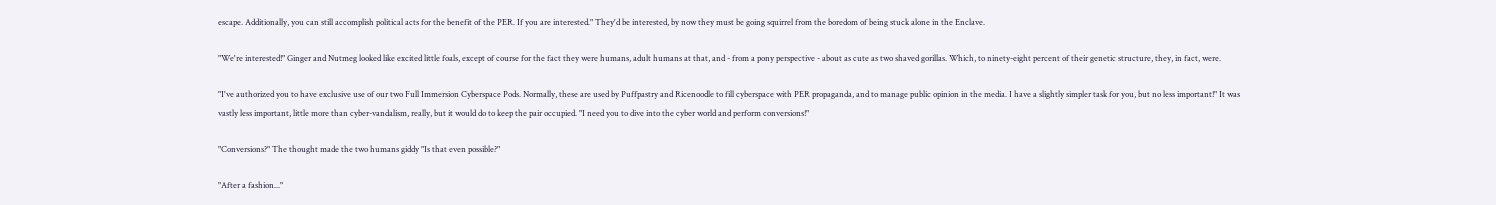escape. Additionally, you can still accomplish political acts for the benefit of the PER. If you are interested." They'd be interested, by now they must be going squirrel from the boredom of being stuck alone in the Enclave.

"We're interested!" Ginger and Nutmeg looked like excited little foals, except of course for the fact they were humans, adult humans at that, and - from a pony perspective - about as cute as two shaved gorillas. Which, to ninety-eight percent of their genetic structure, they, in fact, were.

"I've authorized you to have exclusive use of our two Full Immersion Cyberspace Pods. Normally, these are used by Puffpastry and Ricenoodle to fill cyberspace with PER propaganda, and to manage public opinion in the media. I have a slightly simpler task for you, but no less important!" It was vastly less important, little more than cyber-vandalism, really, but it would do to keep the pair occupied. "I need you to dive into the cyber world and perform conversions!"

"Conversions?" The thought made the two humans giddy "Is that even possible?"

"After a fashion..."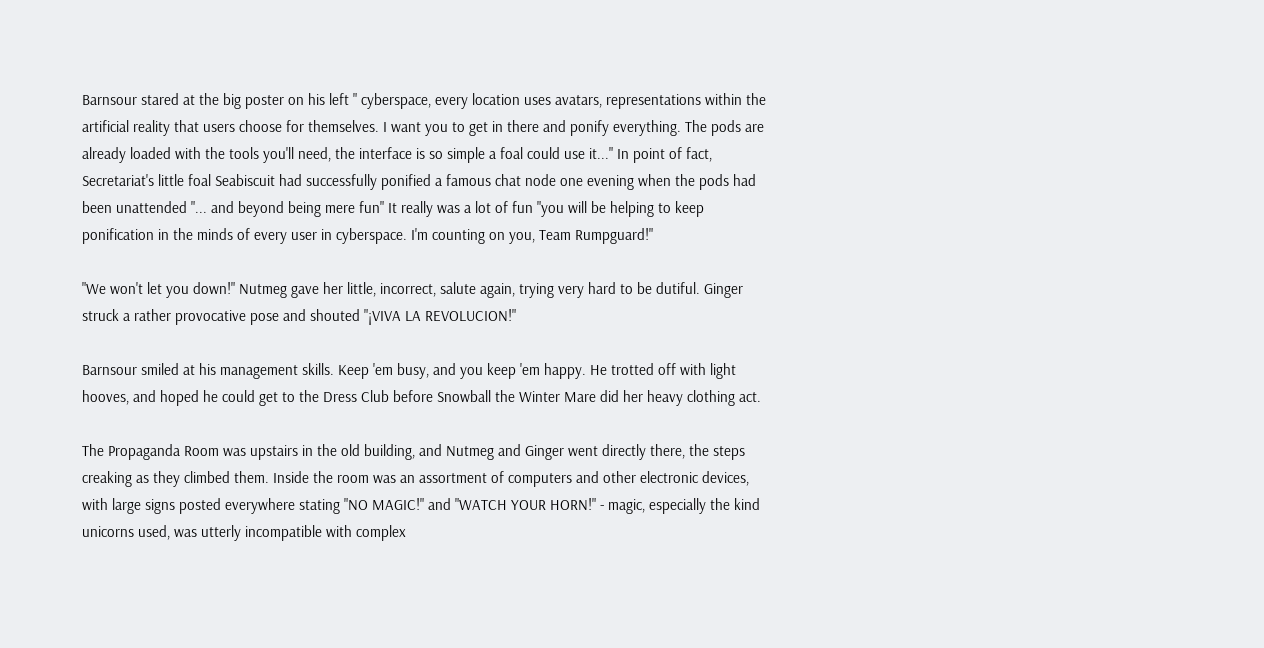Barnsour stared at the big poster on his left " cyberspace, every location uses avatars, representations within the artificial reality that users choose for themselves. I want you to get in there and ponify everything. The pods are already loaded with the tools you'll need, the interface is so simple a foal could use it..." In point of fact, Secretariat's little foal Seabiscuit had successfully ponified a famous chat node one evening when the pods had been unattended "... and beyond being mere fun" It really was a lot of fun "you will be helping to keep ponification in the minds of every user in cyberspace. I'm counting on you, Team Rumpguard!"

"We won't let you down!" Nutmeg gave her little, incorrect, salute again, trying very hard to be dutiful. Ginger struck a rather provocative pose and shouted "¡VIVA LA REVOLUCION!"

Barnsour smiled at his management skills. Keep 'em busy, and you keep 'em happy. He trotted off with light hooves, and hoped he could get to the Dress Club before Snowball the Winter Mare did her heavy clothing act.

The Propaganda Room was upstairs in the old building, and Nutmeg and Ginger went directly there, the steps creaking as they climbed them. Inside the room was an assortment of computers and other electronic devices, with large signs posted everywhere stating "NO MAGIC!" and "WATCH YOUR HORN!" - magic, especially the kind unicorns used, was utterly incompatible with complex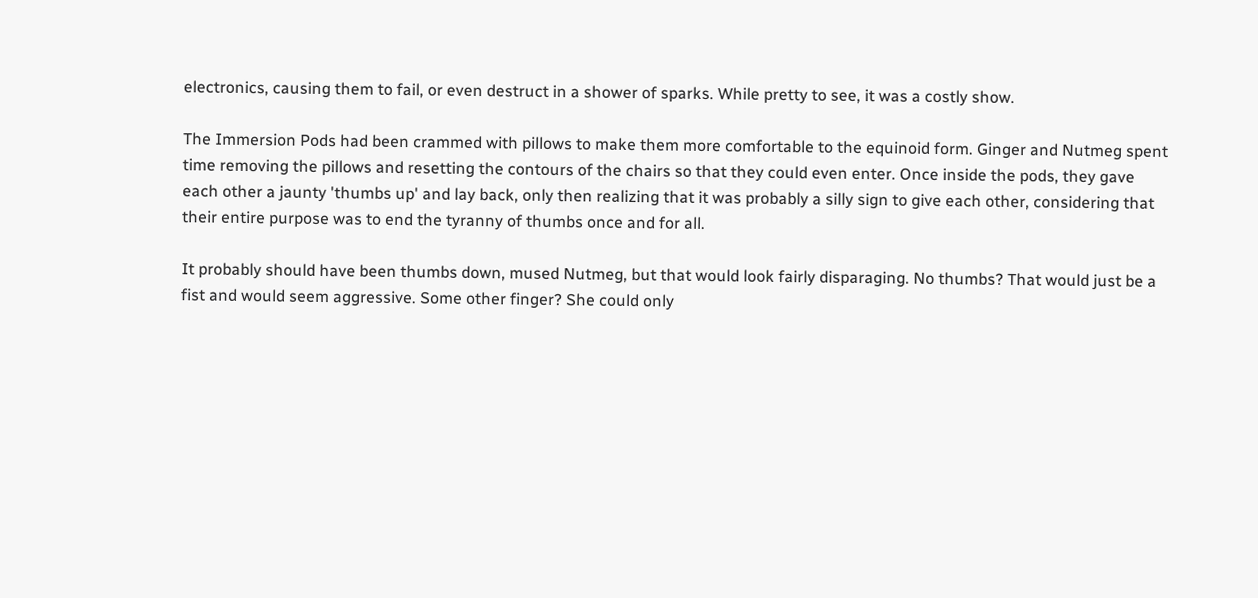electronics, causing them to fail, or even destruct in a shower of sparks. While pretty to see, it was a costly show.

The Immersion Pods had been crammed with pillows to make them more comfortable to the equinoid form. Ginger and Nutmeg spent time removing the pillows and resetting the contours of the chairs so that they could even enter. Once inside the pods, they gave each other a jaunty 'thumbs up' and lay back, only then realizing that it was probably a silly sign to give each other, considering that their entire purpose was to end the tyranny of thumbs once and for all.

It probably should have been thumbs down, mused Nutmeg, but that would look fairly disparaging. No thumbs? That would just be a fist and would seem aggressive. Some other finger? She could only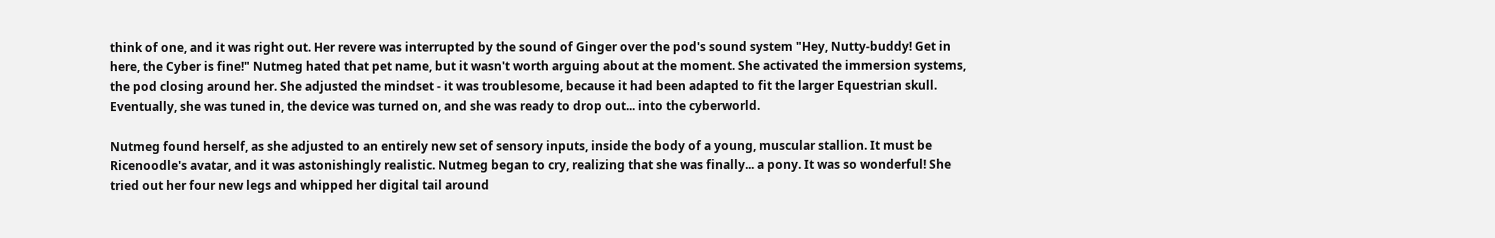think of one, and it was right out. Her revere was interrupted by the sound of Ginger over the pod's sound system "Hey, Nutty-buddy! Get in here, the Cyber is fine!" Nutmeg hated that pet name, but it wasn't worth arguing about at the moment. She activated the immersion systems, the pod closing around her. She adjusted the mindset - it was troublesome, because it had been adapted to fit the larger Equestrian skull. Eventually, she was tuned in, the device was turned on, and she was ready to drop out... into the cyberworld.

Nutmeg found herself, as she adjusted to an entirely new set of sensory inputs, inside the body of a young, muscular stallion. It must be Ricenoodle's avatar, and it was astonishingly realistic. Nutmeg began to cry, realizing that she was finally... a pony. It was so wonderful! She tried out her four new legs and whipped her digital tail around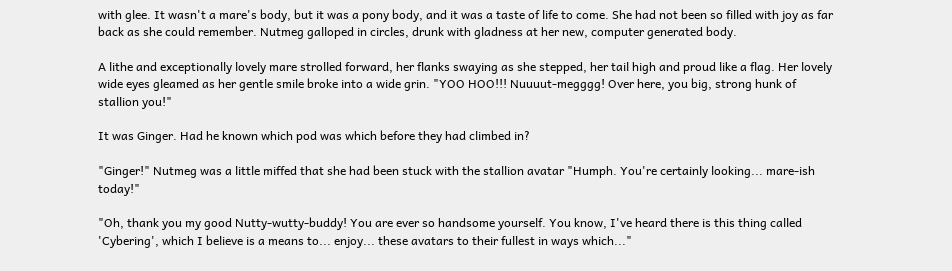with glee. It wasn't a mare's body, but it was a pony body, and it was a taste of life to come. She had not been so filled with joy as far back as she could remember. Nutmeg galloped in circles, drunk with gladness at her new, computer generated body.

A lithe and exceptionally lovely mare strolled forward, her flanks swaying as she stepped, her tail high and proud like a flag. Her lovely wide eyes gleamed as her gentle smile broke into a wide grin. "YOO HOO!!! Nuuuut-megggg! Over here, you big, strong hunk of stallion you!"

It was Ginger. Had he known which pod was which before they had climbed in?

"Ginger!" Nutmeg was a little miffed that she had been stuck with the stallion avatar "Humph. You're certainly looking... mare-ish today!"

"Oh, thank you my good Nutty-wutty-buddy! You are ever so handsome yourself. You know, I've heard there is this thing called 'Cybering', which I believe is a means to... enjoy... these avatars to their fullest in ways which..."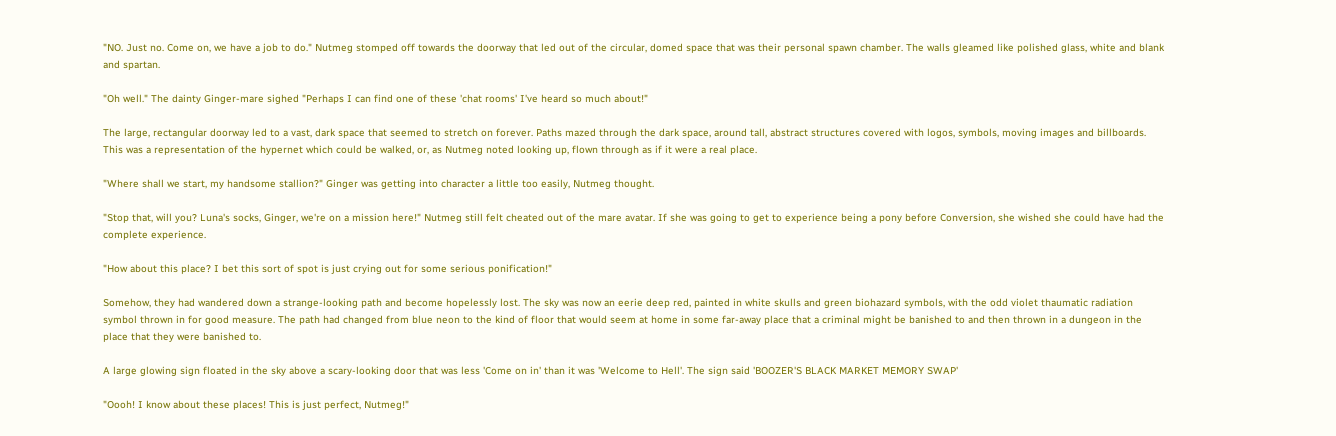"NO. Just no. Come on, we have a job to do." Nutmeg stomped off towards the doorway that led out of the circular, domed space that was their personal spawn chamber. The walls gleamed like polished glass, white and blank and spartan.

"Oh well." The dainty Ginger-mare sighed "Perhaps I can find one of these 'chat rooms' I've heard so much about!"

The large, rectangular doorway led to a vast, dark space that seemed to stretch on forever. Paths mazed through the dark space, around tall, abstract structures covered with logos, symbols, moving images and billboards. This was a representation of the hypernet which could be walked, or, as Nutmeg noted looking up, flown through as if it were a real place.

"Where shall we start, my handsome stallion?" Ginger was getting into character a little too easily, Nutmeg thought.

"Stop that, will you? Luna's socks, Ginger, we're on a mission here!" Nutmeg still felt cheated out of the mare avatar. If she was going to get to experience being a pony before Conversion, she wished she could have had the complete experience.

"How about this place? I bet this sort of spot is just crying out for some serious ponification!"

Somehow, they had wandered down a strange-looking path and become hopelessly lost. The sky was now an eerie deep red, painted in white skulls and green biohazard symbols, with the odd violet thaumatic radiation symbol thrown in for good measure. The path had changed from blue neon to the kind of floor that would seem at home in some far-away place that a criminal might be banished to and then thrown in a dungeon in the place that they were banished to.

A large glowing sign floated in the sky above a scary-looking door that was less 'Come on in' than it was 'Welcome to Hell'. The sign said 'BOOZER'S BLACK MARKET MEMORY SWAP'

"Oooh! I know about these places! This is just perfect, Nutmeg!"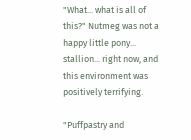"What... what is all of this?" Nutmeg was not a happy little pony... stallion... right now, and this environment was positively terrifying.

"Puffpastry and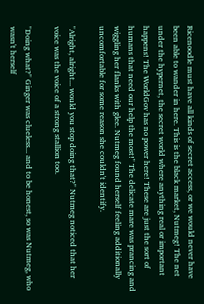Ricenoodle must have all kinds of secret access, or we would never have been able to wander in here. This is the black market, Nutmeg! The net under the hypernet, the secret world where anything real or important happens! The WorldGov has no power here! These are just the sort of humans that need our help the most!" The delicate mare was prancing and wiggling her flanks with glee. Nutmeg found herself feeling additionally uncomfortable for some reason she couldn't identify.

"Alright, alright... would you stop doing that?" Nutmeg noticed that her voice was the voice of a strong stallion too.

"Doing what?" Ginger was clueless... and to be honest, so was Nutmeg, who wasn't herself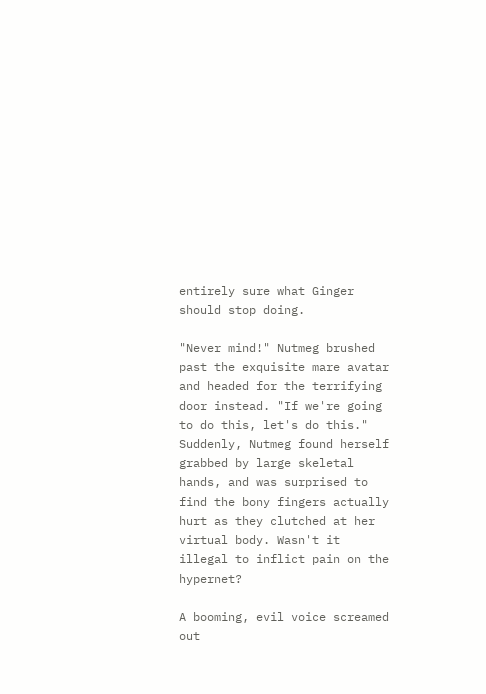entirely sure what Ginger should stop doing.

"Never mind!" Nutmeg brushed past the exquisite mare avatar and headed for the terrifying door instead. "If we're going to do this, let's do this." Suddenly, Nutmeg found herself grabbed by large skeletal hands, and was surprised to find the bony fingers actually hurt as they clutched at her virtual body. Wasn't it illegal to inflict pain on the hypernet?

A booming, evil voice screamed out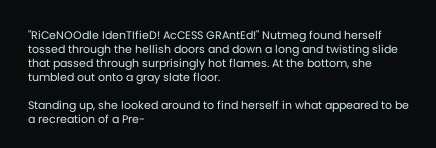"RiCeNOOdle IdenTIfieD! AcCESS GRAntEd!" Nutmeg found herself tossed through the hellish doors and down a long and twisting slide that passed through surprisingly hot flames. At the bottom, she tumbled out onto a gray slate floor.

Standing up, she looked around to find herself in what appeared to be a recreation of a Pre-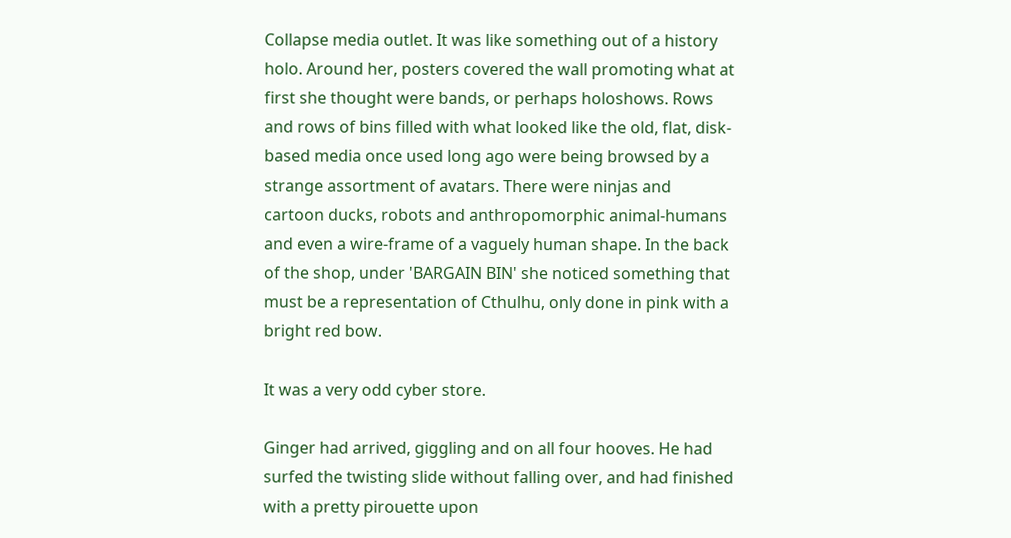Collapse media outlet. It was like something out of a history holo. Around her, posters covered the wall promoting what at first she thought were bands, or perhaps holoshows. Rows and rows of bins filled with what looked like the old, flat, disk-based media once used long ago were being browsed by a strange assortment of avatars. There were ninjas and cartoon ducks, robots and anthropomorphic animal-humans and even a wire-frame of a vaguely human shape. In the back of the shop, under 'BARGAIN BIN' she noticed something that must be a representation of Cthulhu, only done in pink with a bright red bow.

It was a very odd cyber store.

Ginger had arrived, giggling and on all four hooves. He had surfed the twisting slide without falling over, and had finished with a pretty pirouette upon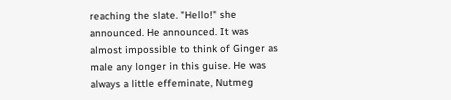reaching the slate. "Hello!" she announced. He announced. It was almost impossible to think of Ginger as male any longer in this guise. He was always a little effeminate, Nutmeg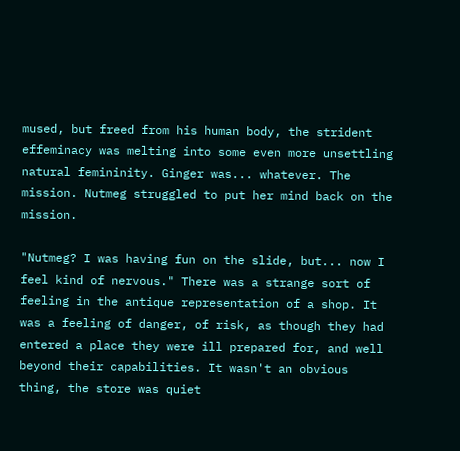mused, but freed from his human body, the strident effeminacy was melting into some even more unsettling natural femininity. Ginger was... whatever. The mission. Nutmeg struggled to put her mind back on the mission.

"Nutmeg? I was having fun on the slide, but... now I feel kind of nervous." There was a strange sort of feeling in the antique representation of a shop. It was a feeling of danger, of risk, as though they had entered a place they were ill prepared for, and well beyond their capabilities. It wasn't an obvious thing, the store was quiet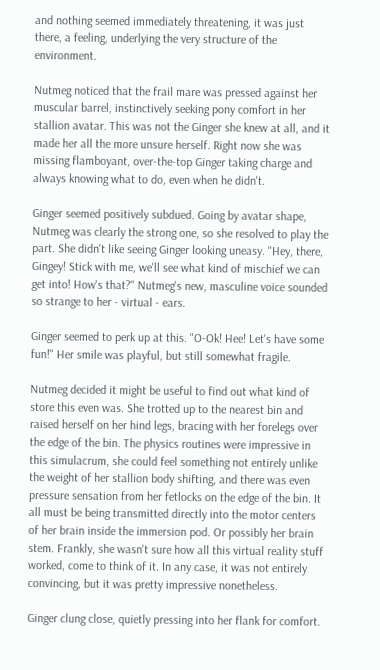and nothing seemed immediately threatening, it was just there, a feeling, underlying the very structure of the environment.

Nutmeg noticed that the frail mare was pressed against her muscular barrel, instinctively seeking pony comfort in her stallion avatar. This was not the Ginger she knew at all, and it made her all the more unsure herself. Right now she was missing flamboyant, over-the-top Ginger taking charge and always knowing what to do, even when he didn't.

Ginger seemed positively subdued. Going by avatar shape, Nutmeg was clearly the strong one, so she resolved to play the part. She didn't like seeing Ginger looking uneasy. "Hey, there, Gingey! Stick with me, we'll see what kind of mischief we can get into! How's that?" Nutmeg's new, masculine voice sounded so strange to her - virtual - ears.

Ginger seemed to perk up at this. "O-Ok! Hee! Let's have some fun!" Her smile was playful, but still somewhat fragile.

Nutmeg decided it might be useful to find out what kind of store this even was. She trotted up to the nearest bin and raised herself on her hind legs, bracing with her forelegs over the edge of the bin. The physics routines were impressive in this simulacrum, she could feel something not entirely unlike the weight of her stallion body shifting, and there was even pressure sensation from her fetlocks on the edge of the bin. It all must be being transmitted directly into the motor centers of her brain inside the immersion pod. Or possibly her brain stem. Frankly, she wasn't sure how all this virtual reality stuff worked, come to think of it. In any case, it was not entirely convincing, but it was pretty impressive nonetheless.

Ginger clung close, quietly pressing into her flank for comfort.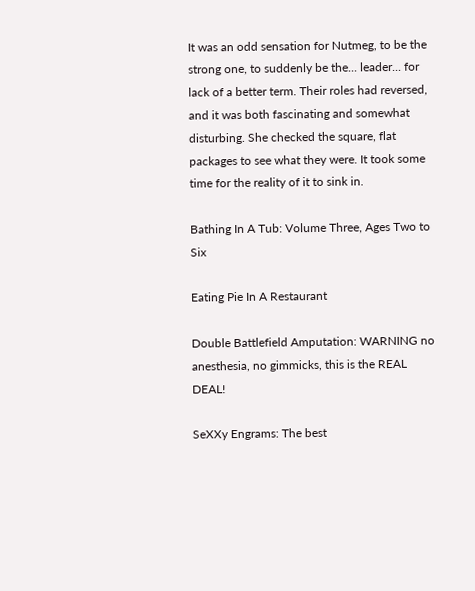It was an odd sensation for Nutmeg, to be the strong one, to suddenly be the... leader... for lack of a better term. Their roles had reversed, and it was both fascinating and somewhat disturbing. She checked the square, flat packages to see what they were. It took some time for the reality of it to sink in.

Bathing In A Tub: Volume Three, Ages Two to Six

Eating Pie In A Restaurant

Double Battlefield Amputation: WARNING no anesthesia, no gimmicks, this is the REAL DEAL!

SeXXy Engrams: The best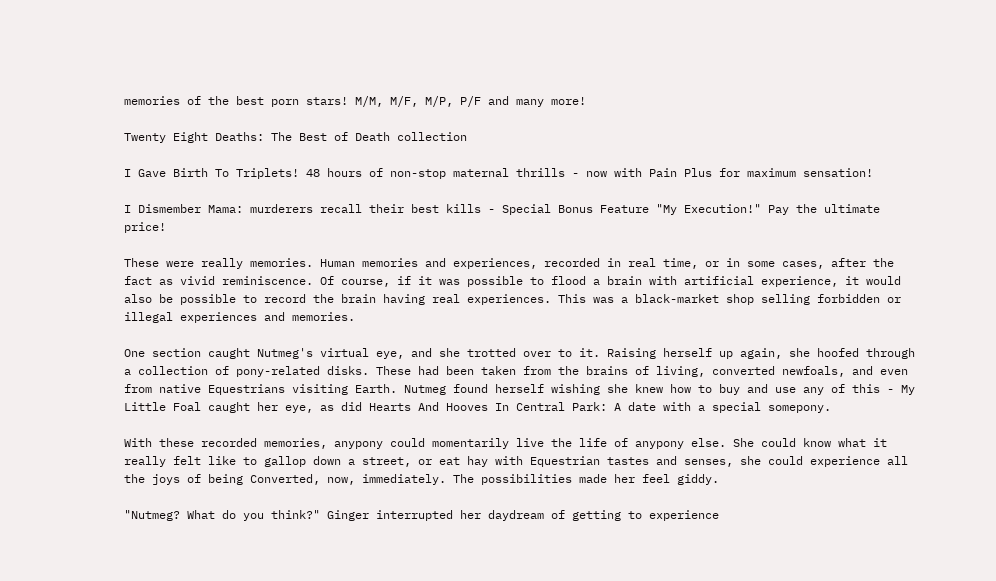memories of the best porn stars! M/M, M/F, M/P, P/F and many more!

Twenty Eight Deaths: The Best of Death collection

I Gave Birth To Triplets! 48 hours of non-stop maternal thrills - now with Pain Plus for maximum sensation!

I Dismember Mama: murderers recall their best kills - Special Bonus Feature "My Execution!" Pay the ultimate price!

These were really memories. Human memories and experiences, recorded in real time, or in some cases, after the fact as vivid reminiscence. Of course, if it was possible to flood a brain with artificial experience, it would also be possible to record the brain having real experiences. This was a black-market shop selling forbidden or illegal experiences and memories.

One section caught Nutmeg's virtual eye, and she trotted over to it. Raising herself up again, she hoofed through a collection of pony-related disks. These had been taken from the brains of living, converted newfoals, and even from native Equestrians visiting Earth. Nutmeg found herself wishing she knew how to buy and use any of this - My Little Foal caught her eye, as did Hearts And Hooves In Central Park: A date with a special somepony.

With these recorded memories, anypony could momentarily live the life of anypony else. She could know what it really felt like to gallop down a street, or eat hay with Equestrian tastes and senses, she could experience all the joys of being Converted, now, immediately. The possibilities made her feel giddy.

"Nutmeg? What do you think?" Ginger interrupted her daydream of getting to experience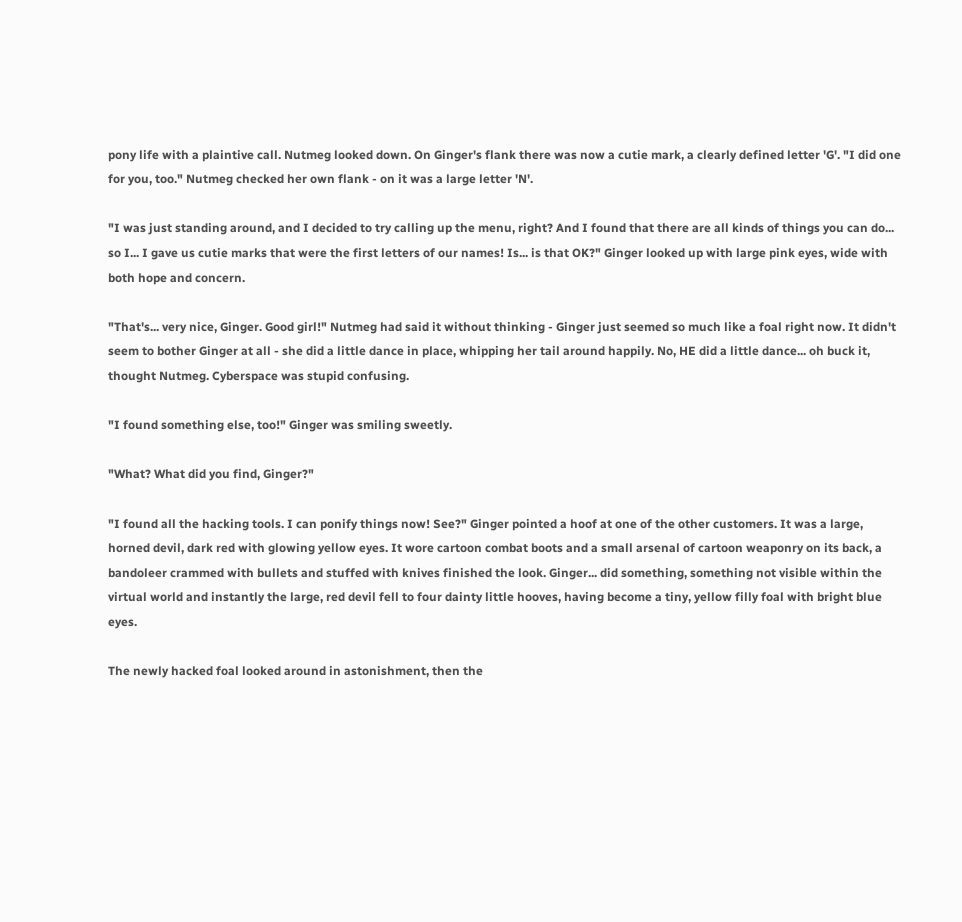pony life with a plaintive call. Nutmeg looked down. On Ginger's flank there was now a cutie mark, a clearly defined letter 'G'. "I did one for you, too." Nutmeg checked her own flank - on it was a large letter 'N'.

"I was just standing around, and I decided to try calling up the menu, right? And I found that there are all kinds of things you can do... so I... I gave us cutie marks that were the first letters of our names! Is... is that OK?" Ginger looked up with large pink eyes, wide with both hope and concern.

"That's... very nice, Ginger. Good girl!" Nutmeg had said it without thinking - Ginger just seemed so much like a foal right now. It didn't seem to bother Ginger at all - she did a little dance in place, whipping her tail around happily. No, HE did a little dance... oh buck it, thought Nutmeg. Cyberspace was stupid confusing.

"I found something else, too!" Ginger was smiling sweetly.

"What? What did you find, Ginger?"

"I found all the hacking tools. I can ponify things now! See?" Ginger pointed a hoof at one of the other customers. It was a large, horned devil, dark red with glowing yellow eyes. It wore cartoon combat boots and a small arsenal of cartoon weaponry on its back, a bandoleer crammed with bullets and stuffed with knives finished the look. Ginger... did something, something not visible within the virtual world and instantly the large, red devil fell to four dainty little hooves, having become a tiny, yellow filly foal with bright blue eyes.

The newly hacked foal looked around in astonishment, then the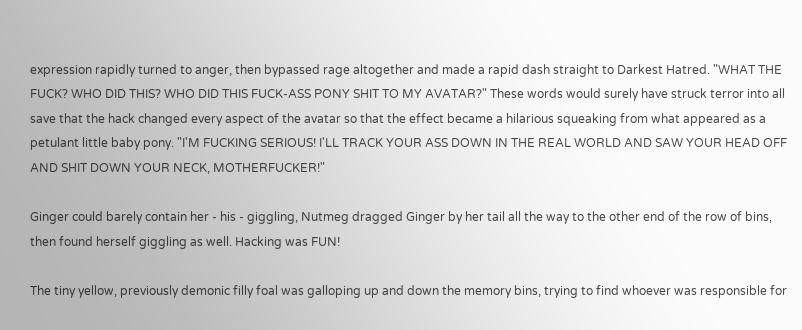expression rapidly turned to anger, then bypassed rage altogether and made a rapid dash straight to Darkest Hatred. "WHAT THE FUCK? WHO DID THIS? WHO DID THIS FUCK-ASS PONY SHIT TO MY AVATAR?" These words would surely have struck terror into all save that the hack changed every aspect of the avatar so that the effect became a hilarious squeaking from what appeared as a petulant little baby pony. "I'M FUCKING SERIOUS! I'LL TRACK YOUR ASS DOWN IN THE REAL WORLD AND SAW YOUR HEAD OFF AND SHIT DOWN YOUR NECK, MOTHERFUCKER!"

Ginger could barely contain her - his - giggling, Nutmeg dragged Ginger by her tail all the way to the other end of the row of bins, then found herself giggling as well. Hacking was FUN!

The tiny yellow, previously demonic filly foal was galloping up and down the memory bins, trying to find whoever was responsible for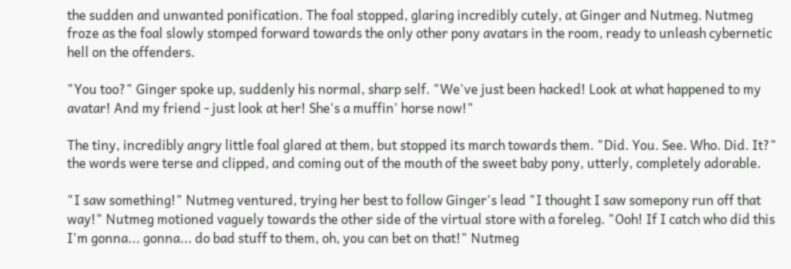the sudden and unwanted ponification. The foal stopped, glaring incredibly cutely, at Ginger and Nutmeg. Nutmeg froze as the foal slowly stomped forward towards the only other pony avatars in the room, ready to unleash cybernetic hell on the offenders.

"You too?" Ginger spoke up, suddenly his normal, sharp self. "We've just been hacked! Look at what happened to my avatar! And my friend - just look at her! She's a muffin' horse now!"

The tiny, incredibly angry little foal glared at them, but stopped its march towards them. "Did. You. See. Who. Did. It?" the words were terse and clipped, and coming out of the mouth of the sweet baby pony, utterly, completely adorable.

"I saw something!" Nutmeg ventured, trying her best to follow Ginger's lead "I thought I saw somepony run off that way!" Nutmeg motioned vaguely towards the other side of the virtual store with a foreleg. "Ooh! If I catch who did this I'm gonna... gonna... do bad stuff to them, oh, you can bet on that!" Nutmeg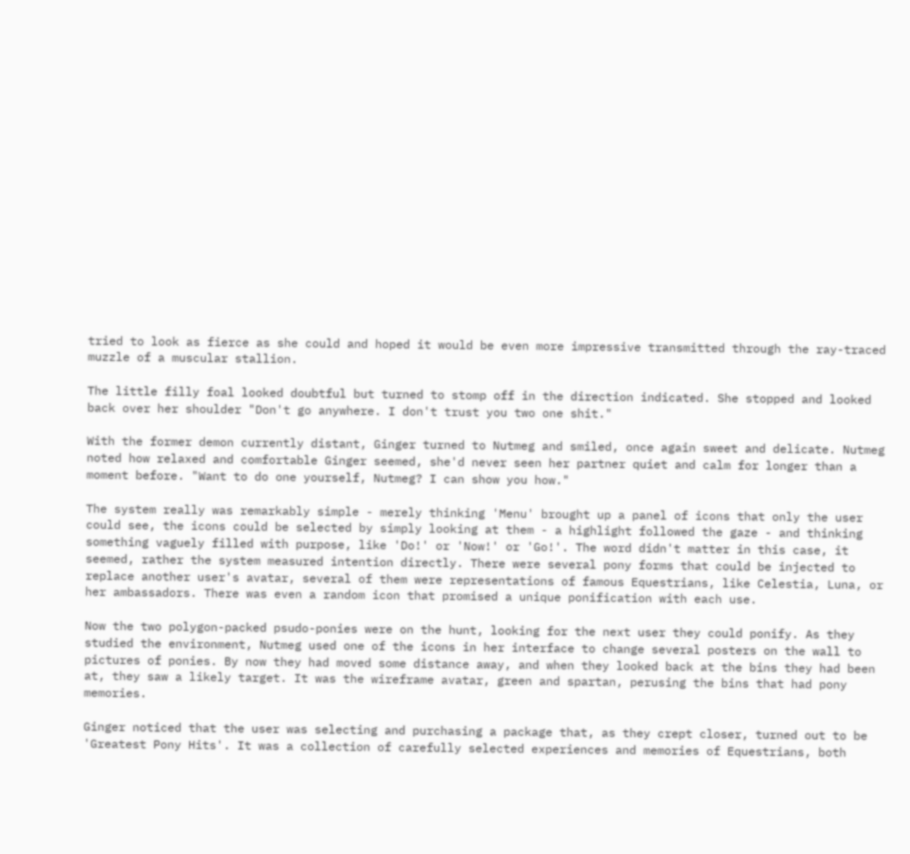tried to look as fierce as she could and hoped it would be even more impressive transmitted through the ray-traced muzzle of a muscular stallion.

The little filly foal looked doubtful but turned to stomp off in the direction indicated. She stopped and looked back over her shoulder "Don't go anywhere. I don't trust you two one shit."

With the former demon currently distant, Ginger turned to Nutmeg and smiled, once again sweet and delicate. Nutmeg noted how relaxed and comfortable Ginger seemed, she'd never seen her partner quiet and calm for longer than a moment before. "Want to do one yourself, Nutmeg? I can show you how."

The system really was remarkably simple - merely thinking 'Menu' brought up a panel of icons that only the user could see, the icons could be selected by simply looking at them - a highlight followed the gaze - and thinking something vaguely filled with purpose, like 'Do!' or 'Now!' or 'Go!'. The word didn't matter in this case, it seemed, rather the system measured intention directly. There were several pony forms that could be injected to replace another user's avatar, several of them were representations of famous Equestrians, like Celestia, Luna, or her ambassadors. There was even a random icon that promised a unique ponification with each use.

Now the two polygon-packed psudo-ponies were on the hunt, looking for the next user they could ponify. As they studied the environment, Nutmeg used one of the icons in her interface to change several posters on the wall to pictures of ponies. By now they had moved some distance away, and when they looked back at the bins they had been at, they saw a likely target. It was the wireframe avatar, green and spartan, perusing the bins that had pony memories.

Ginger noticed that the user was selecting and purchasing a package that, as they crept closer, turned out to be 'Greatest Pony Hits'. It was a collection of carefully selected experiences and memories of Equestrians, both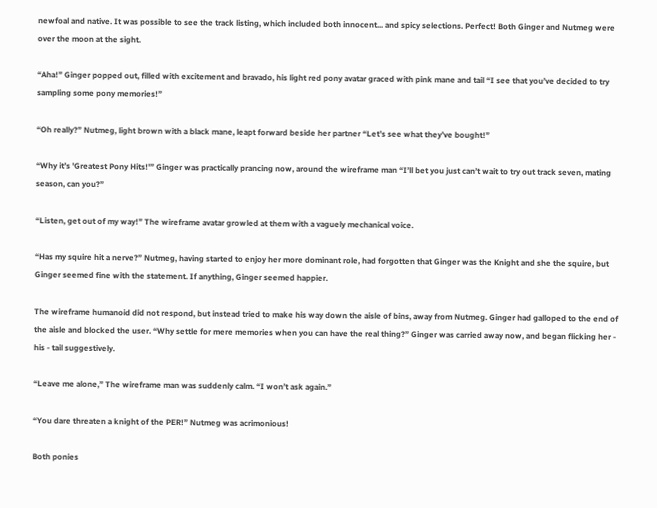newfoal and native. It was possible to see the track listing, which included both innocent... and spicy selections. Perfect! Both Ginger and Nutmeg were over the moon at the sight.

“Aha!” Ginger popped out, filled with excitement and bravado, his light red pony avatar graced with pink mane and tail “I see that you’ve decided to try sampling some pony memories!”

“Oh really?” Nutmeg, light brown with a black mane, leapt forward beside her partner “Let’s see what they’ve bought!”

“Why it’s 'Greatest Pony Hits!'” Ginger was practically prancing now, around the wireframe man “I’ll bet you just can’t wait to try out track seven, mating season, can you?”

“Listen, get out of my way!” The wireframe avatar growled at them with a vaguely mechanical voice.

“Has my squire hit a nerve?” Nutmeg, having started to enjoy her more dominant role, had forgotten that Ginger was the Knight and she the squire, but Ginger seemed fine with the statement. If anything, Ginger seemed happier.

The wireframe humanoid did not respond, but instead tried to make his way down the aisle of bins, away from Nutmeg. Ginger had galloped to the end of the aisle and blocked the user. “Why settle for mere memories when you can have the real thing?” Ginger was carried away now, and began flicking her - his - tail suggestively.

“Leave me alone,” The wireframe man was suddenly calm. “I won’t ask again.”

“You dare threaten a knight of the PER!” Nutmeg was acrimonious!

Both ponies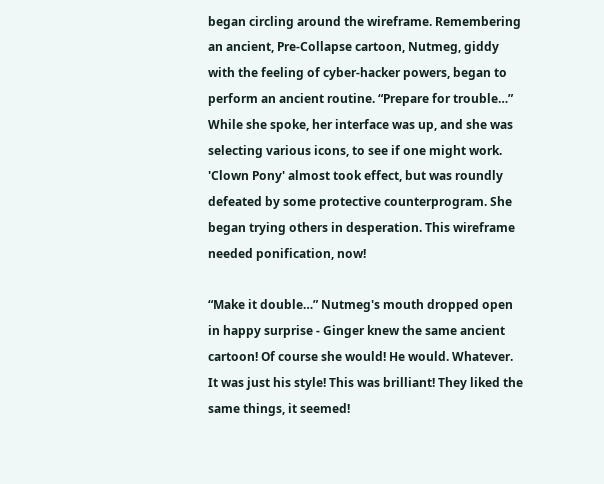began circling around the wireframe. Remembering an ancient, Pre-Collapse cartoon, Nutmeg, giddy with the feeling of cyber-hacker powers, began to perform an ancient routine. “Prepare for trouble…” While she spoke, her interface was up, and she was selecting various icons, to see if one might work. 'Clown Pony' almost took effect, but was roundly defeated by some protective counterprogram. She began trying others in desperation. This wireframe needed ponification, now!

“Make it double…” Nutmeg's mouth dropped open in happy surprise - Ginger knew the same ancient cartoon! Of course she would! He would. Whatever. It was just his style! This was brilliant! They liked the same things, it seemed!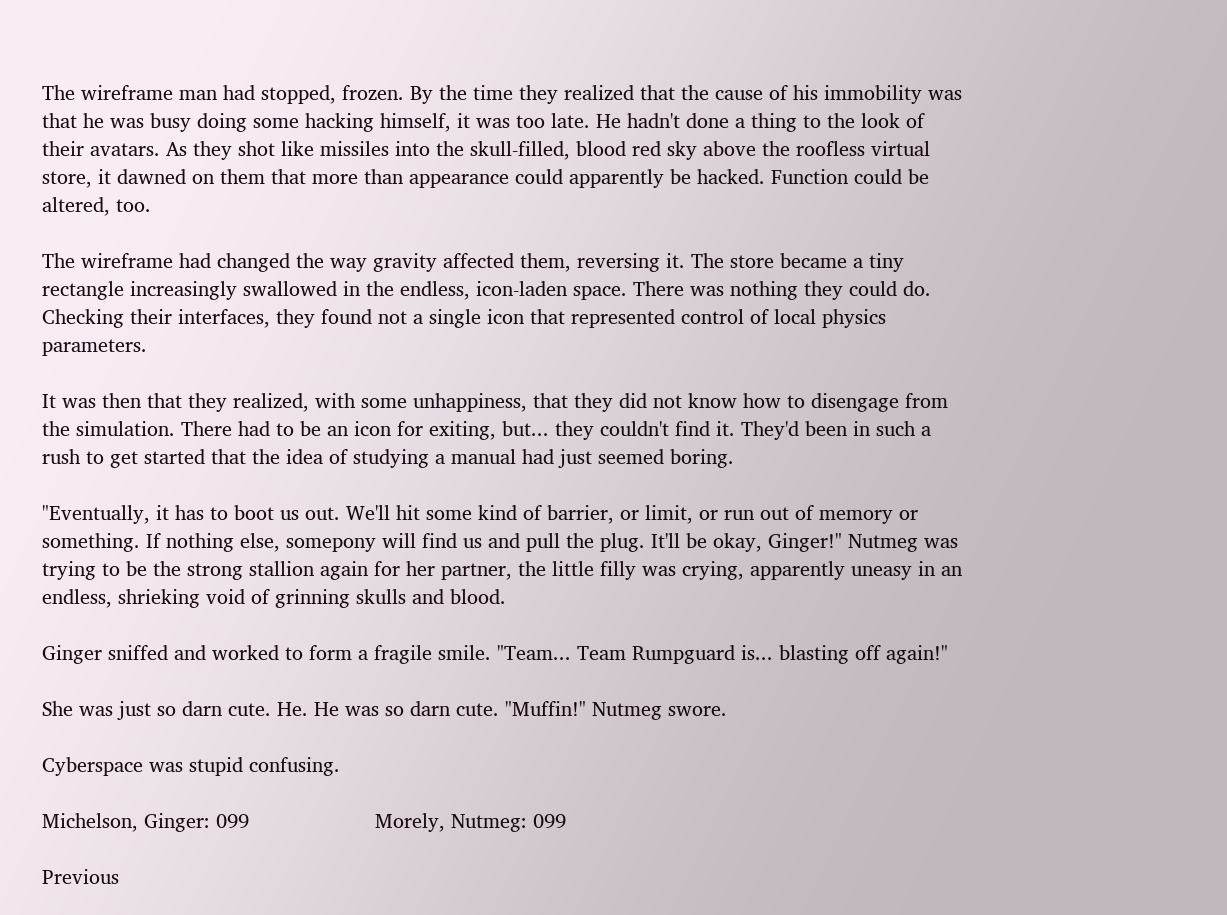The wireframe man had stopped, frozen. By the time they realized that the cause of his immobility was that he was busy doing some hacking himself, it was too late. He hadn't done a thing to the look of their avatars. As they shot like missiles into the skull-filled, blood red sky above the roofless virtual store, it dawned on them that more than appearance could apparently be hacked. Function could be altered, too.

The wireframe had changed the way gravity affected them, reversing it. The store became a tiny rectangle increasingly swallowed in the endless, icon-laden space. There was nothing they could do. Checking their interfaces, they found not a single icon that represented control of local physics parameters.

It was then that they realized, with some unhappiness, that they did not know how to disengage from the simulation. There had to be an icon for exiting, but... they couldn't find it. They'd been in such a rush to get started that the idea of studying a manual had just seemed boring.

"Eventually, it has to boot us out. We'll hit some kind of barrier, or limit, or run out of memory or something. If nothing else, somepony will find us and pull the plug. It'll be okay, Ginger!" Nutmeg was trying to be the strong stallion again for her partner, the little filly was crying, apparently uneasy in an endless, shrieking void of grinning skulls and blood.

Ginger sniffed and worked to form a fragile smile. "Team... Team Rumpguard is... blasting off again!"

She was just so darn cute. He. He was so darn cute. "Muffin!" Nutmeg swore.

Cyberspace was stupid confusing.

Michelson, Ginger: 099                     Morely, Nutmeg: 099

Previous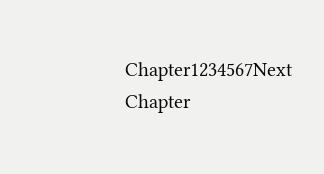Chapter1234567Next Chapter